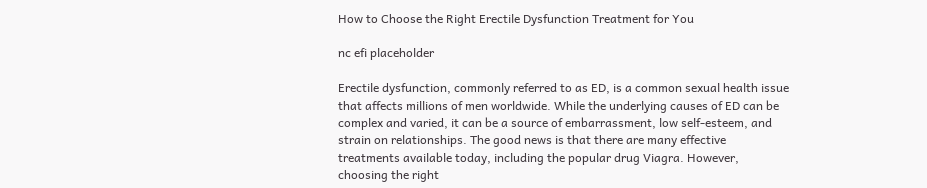How to Choose the Right Erectile Dysfunction Treatment for You

nc efi placeholder

Erectile dysfunction, commonly referred to as ED, is a common sexual health issue that affects millions of men worldwide. While the underlying causes of ED can be complex and varied, it can be a source of embarrassment, low self-esteem, and strain on relationships. The good news is that there are many effective treatments available today, including the popular drug Viagra. However, choosing the right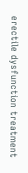erectile dysfunction treatment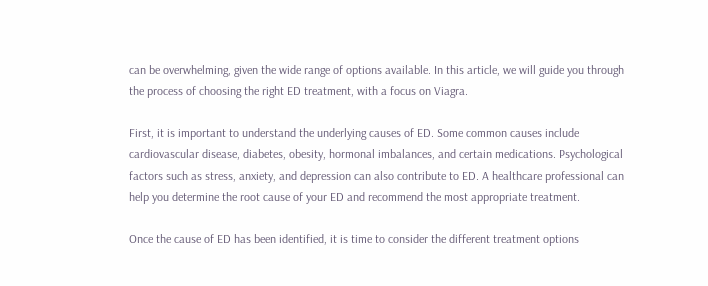can be overwhelming, given the wide range of options available. In this article, we will guide you through the process of choosing the right ED treatment, with a focus on Viagra.

First, it is important to understand the underlying causes of ED. Some common causes include cardiovascular disease, diabetes, obesity, hormonal imbalances, and certain medications. Psychological factors such as stress, anxiety, and depression can also contribute to ED. A healthcare professional can help you determine the root cause of your ED and recommend the most appropriate treatment.

Once the cause of ED has been identified, it is time to consider the different treatment options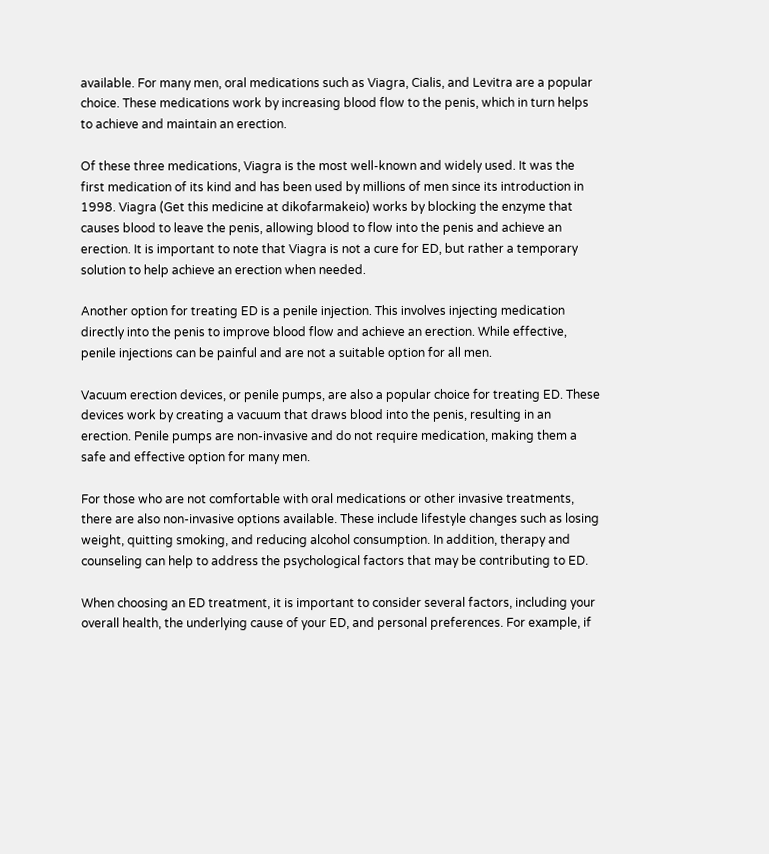available. For many men, oral medications such as Viagra, Cialis, and Levitra are a popular choice. These medications work by increasing blood flow to the penis, which in turn helps to achieve and maintain an erection.

Of these three medications, Viagra is the most well-known and widely used. It was the first medication of its kind and has been used by millions of men since its introduction in 1998. Viagra (Get this medicine at dikofarmakeio) works by blocking the enzyme that causes blood to leave the penis, allowing blood to flow into the penis and achieve an erection. It is important to note that Viagra is not a cure for ED, but rather a temporary solution to help achieve an erection when needed.

Another option for treating ED is a penile injection. This involves injecting medication directly into the penis to improve blood flow and achieve an erection. While effective, penile injections can be painful and are not a suitable option for all men.

Vacuum erection devices, or penile pumps, are also a popular choice for treating ED. These devices work by creating a vacuum that draws blood into the penis, resulting in an erection. Penile pumps are non-invasive and do not require medication, making them a safe and effective option for many men.

For those who are not comfortable with oral medications or other invasive treatments, there are also non-invasive options available. These include lifestyle changes such as losing weight, quitting smoking, and reducing alcohol consumption. In addition, therapy and counseling can help to address the psychological factors that may be contributing to ED.

When choosing an ED treatment, it is important to consider several factors, including your overall health, the underlying cause of your ED, and personal preferences. For example, if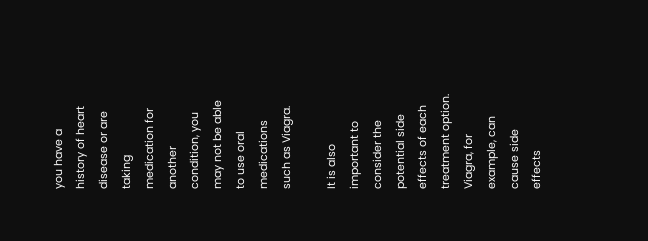you have a history of heart disease or are taking medication for another condition, you may not be able to use oral medications such as Viagra.

It is also important to consider the potential side effects of each treatment option. Viagra, for example, can cause side effects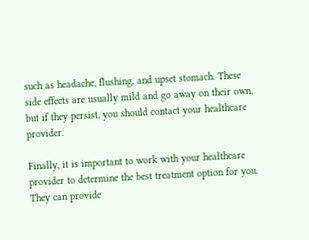such as headache, flushing, and upset stomach. These side effects are usually mild and go away on their own, but if they persist, you should contact your healthcare provider.

Finally, it is important to work with your healthcare provider to determine the best treatment option for you. They can provide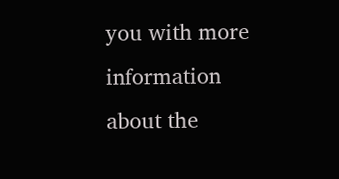you with more information about the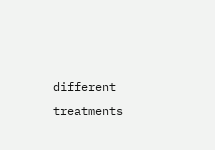different treatments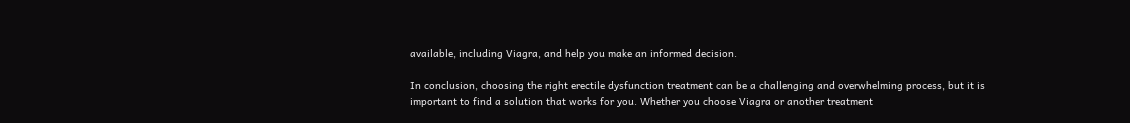available, including Viagra, and help you make an informed decision.

In conclusion, choosing the right erectile dysfunction treatment can be a challenging and overwhelming process, but it is important to find a solution that works for you. Whether you choose Viagra or another treatment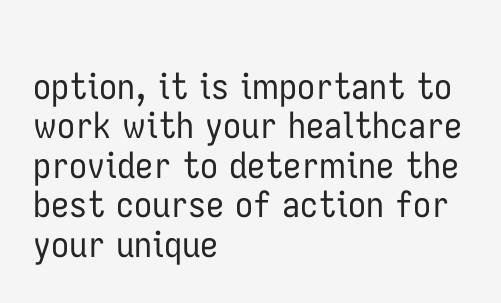option, it is important to work with your healthcare provider to determine the best course of action for your unique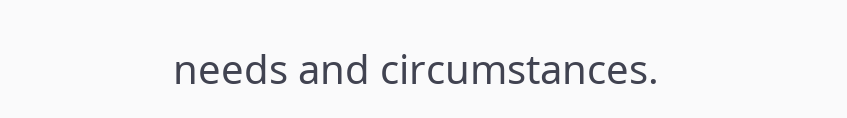needs and circumstances.